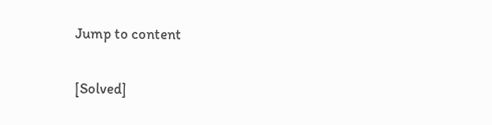Jump to content

[Solved]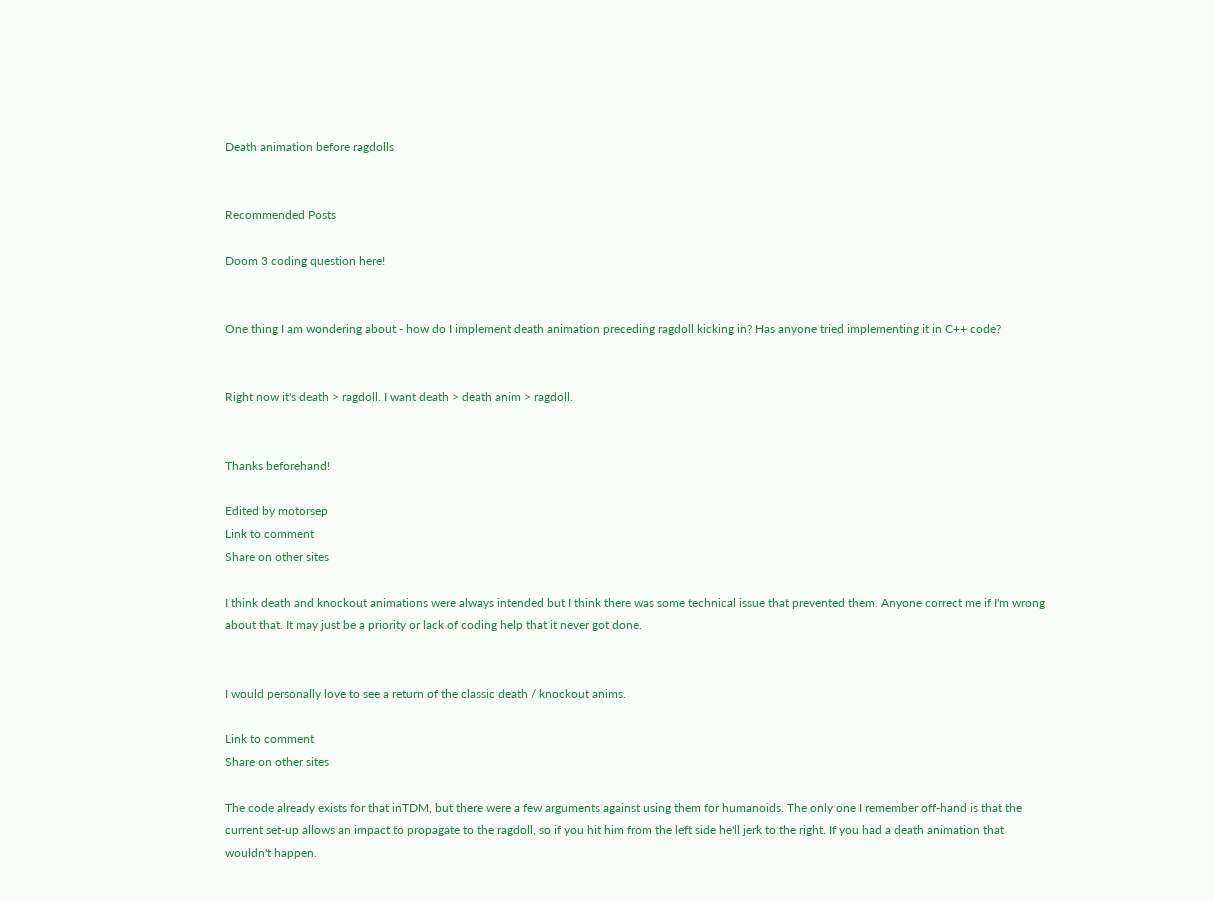Death animation before ragdolls


Recommended Posts

Doom 3 coding question here!


One thing I am wondering about - how do I implement death animation preceding ragdoll kicking in? Has anyone tried implementing it in C++ code?


Right now it's death > ragdoll. I want death > death anim > ragdoll.


Thanks beforehand!

Edited by motorsep
Link to comment
Share on other sites

I think death and knockout animations were always intended but I think there was some technical issue that prevented them. Anyone correct me if I'm wrong about that. It may just be a priority or lack of coding help that it never got done.


I would personally love to see a return of the classic death / knockout anims.

Link to comment
Share on other sites

The code already exists for that inTDM, but there were a few arguments against using them for humanoids. The only one I remember off-hand is that the current set-up allows an impact to propagate to the ragdoll, so if you hit him from the left side he'll jerk to the right. If you had a death animation that wouldn't happen.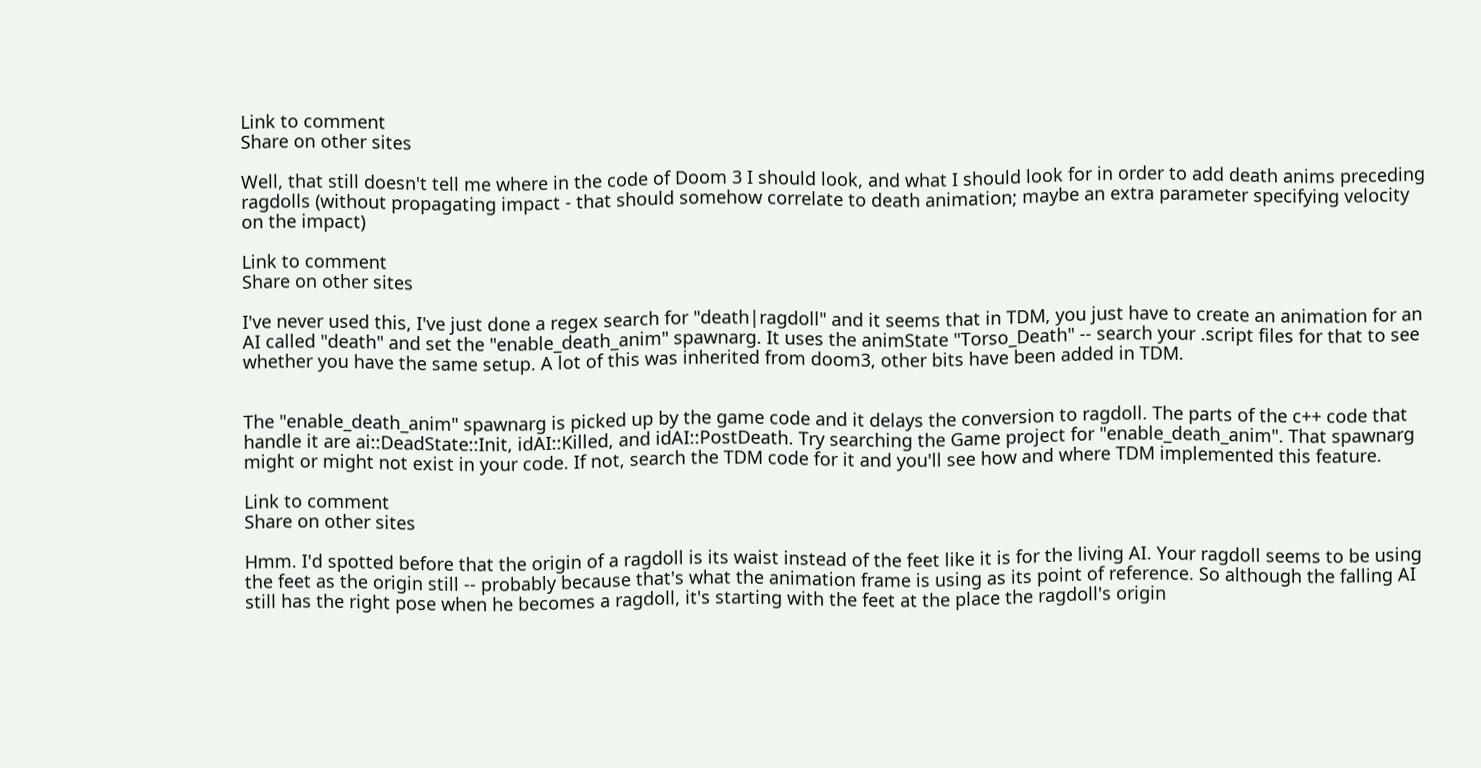Link to comment
Share on other sites

Well, that still doesn't tell me where in the code of Doom 3 I should look, and what I should look for in order to add death anims preceding ragdolls (without propagating impact - that should somehow correlate to death animation; maybe an extra parameter specifying velocity on the impact)

Link to comment
Share on other sites

I've never used this, I've just done a regex search for "death|ragdoll" and it seems that in TDM, you just have to create an animation for an AI called "death" and set the "enable_death_anim" spawnarg. It uses the animState "Torso_Death" -- search your .script files for that to see whether you have the same setup. A lot of this was inherited from doom3, other bits have been added in TDM.


The "enable_death_anim" spawnarg is picked up by the game code and it delays the conversion to ragdoll. The parts of the c++ code that handle it are ai::DeadState::Init, idAI::Killed, and idAI::PostDeath. Try searching the Game project for "enable_death_anim". That spawnarg might or might not exist in your code. If not, search the TDM code for it and you'll see how and where TDM implemented this feature.

Link to comment
Share on other sites

Hmm. I'd spotted before that the origin of a ragdoll is its waist instead of the feet like it is for the living AI. Your ragdoll seems to be using the feet as the origin still -- probably because that's what the animation frame is using as its point of reference. So although the falling AI still has the right pose when he becomes a ragdoll, it's starting with the feet at the place the ragdoll's origin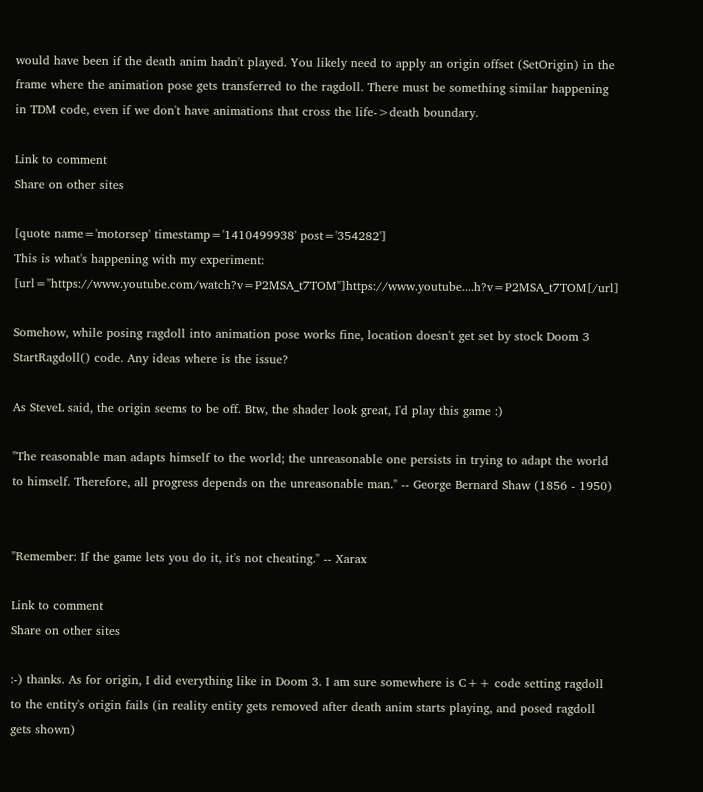would have been if the death anim hadn't played. You likely need to apply an origin offset (SetOrigin) in the frame where the animation pose gets transferred to the ragdoll. There must be something similar happening in TDM code, even if we don't have animations that cross the life->death boundary.

Link to comment
Share on other sites

[quote name='motorsep' timestamp='1410499938' post='354282']
This is what's happening with my experiment: [url="https://www.youtube.com/watch?v=P2MSA_t7TOM"]https://www.youtube....h?v=P2MSA_t7TOM[/url]

Somehow, while posing ragdoll into animation pose works fine, location doesn't get set by stock Doom 3 StartRagdoll() code. Any ideas where is the issue?

As SteveL said, the origin seems to be off. Btw, the shader look great, I'd play this game :)

"The reasonable man adapts himself to the world; the unreasonable one persists in trying to adapt the world to himself. Therefore, all progress depends on the unreasonable man." -- George Bernard Shaw (1856 - 1950)


"Remember: If the game lets you do it, it's not cheating." -- Xarax

Link to comment
Share on other sites

:-) thanks. As for origin, I did everything like in Doom 3. I am sure somewhere is C++ code setting ragdoll to the entity's origin fails (in reality entity gets removed after death anim starts playing, and posed ragdoll gets shown)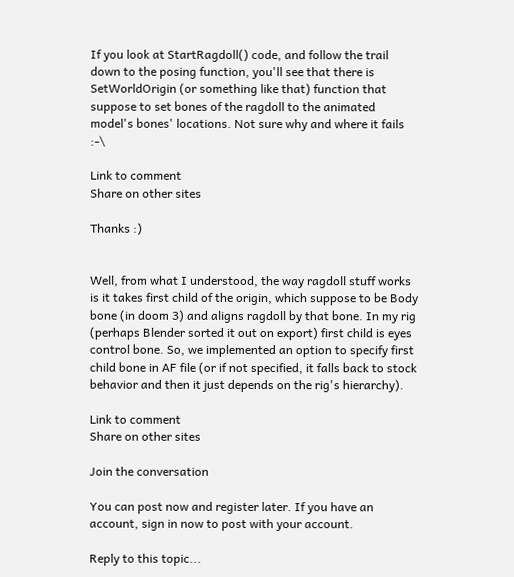If you look at StartRagdoll() code, and follow the trail down to the posing function, you'll see that there is SetWorldOrigin (or something like that) function that suppose to set bones of the ragdoll to the animated model's bones' locations. Not sure why and where it fails :-\

Link to comment
Share on other sites

Thanks :)


Well, from what I understood, the way ragdoll stuff works is it takes first child of the origin, which suppose to be Body bone (in doom 3) and aligns ragdoll by that bone. In my rig (perhaps Blender sorted it out on export) first child is eyes control bone. So, we implemented an option to specify first child bone in AF file (or if not specified, it falls back to stock behavior and then it just depends on the rig's hierarchy).

Link to comment
Share on other sites

Join the conversation

You can post now and register later. If you have an account, sign in now to post with your account.

Reply to this topic...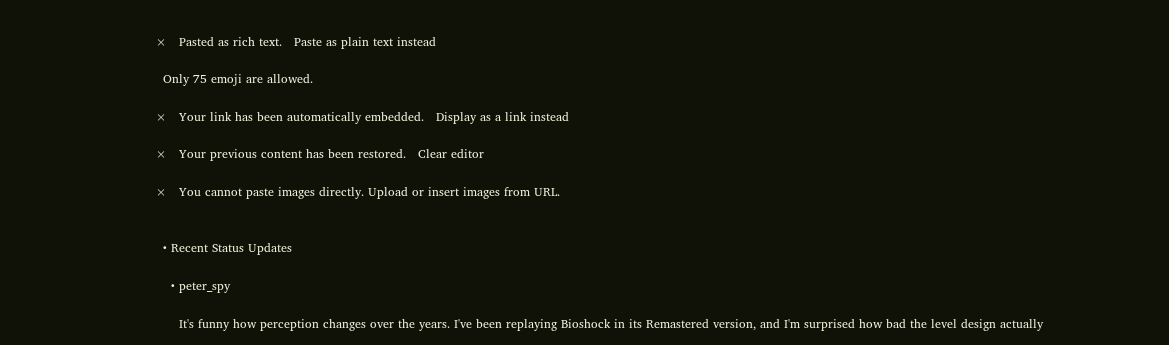×   Pasted as rich text.   Paste as plain text instead

  Only 75 emoji are allowed.

×   Your link has been automatically embedded.   Display as a link instead

×   Your previous content has been restored.   Clear editor

×   You cannot paste images directly. Upload or insert images from URL.


  • Recent Status Updates

    • peter_spy

      It's funny how perception changes over the years. I've been replaying Bioshock in its Remastered version, and I'm surprised how bad the level design actually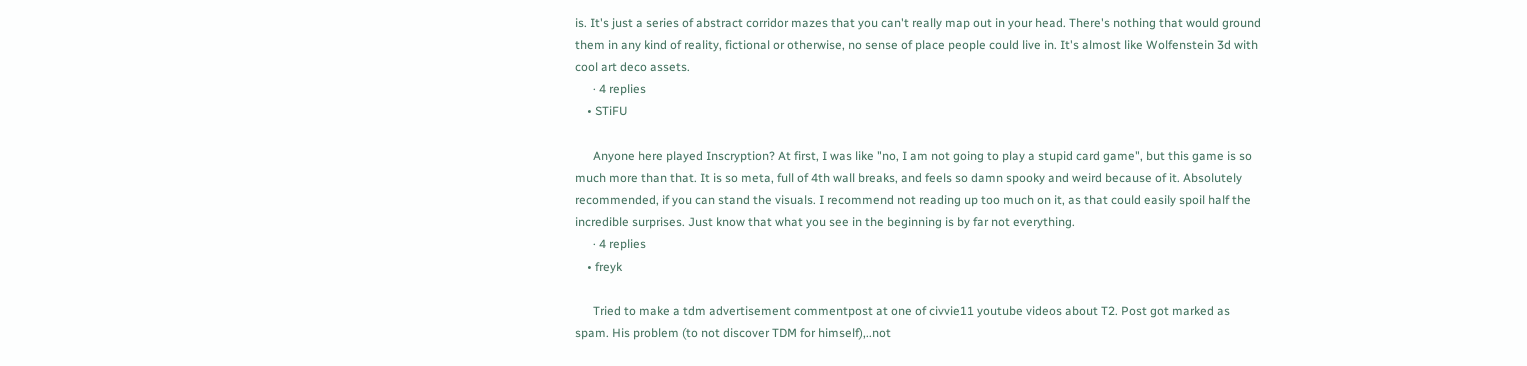is. It's just a series of abstract corridor mazes that you can't really map out in your head. There's nothing that would ground them in any kind of reality, fictional or otherwise, no sense of place people could live in. It's almost like Wolfenstein 3d with cool art deco assets.
      · 4 replies
    • STiFU

      Anyone here played Inscryption? At first, I was like "no, I am not going to play a stupid card game", but this game is so much more than that. It is so meta, full of 4th wall breaks, and feels so damn spooky and weird because of it. Absolutely recommended, if you can stand the visuals. I recommend not reading up too much on it, as that could easily spoil half the incredible surprises. Just know that what you see in the beginning is by far not everything.
      · 4 replies
    • freyk

      Tried to make a tdm advertisement commentpost at one of civvie11 youtube videos about T2. Post got marked as spam. His problem (to not discover TDM for himself),..not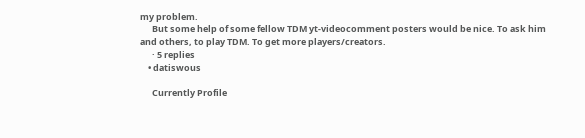my problem.
      But some help of some fellow TDM yt-videocomment posters would be nice. To ask him and others, to play TDM. To get more players/creators.
      · 5 replies
    • datiswous

      Currently Profile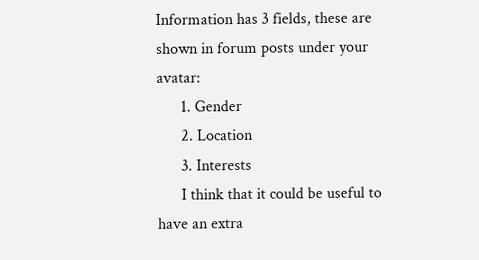Information has 3 fields, these are shown in forum posts under your avatar:
      1. Gender
      2. Location
      3. Interests
      I think that it could be useful to have an extra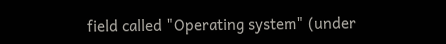field called "Operating system" (under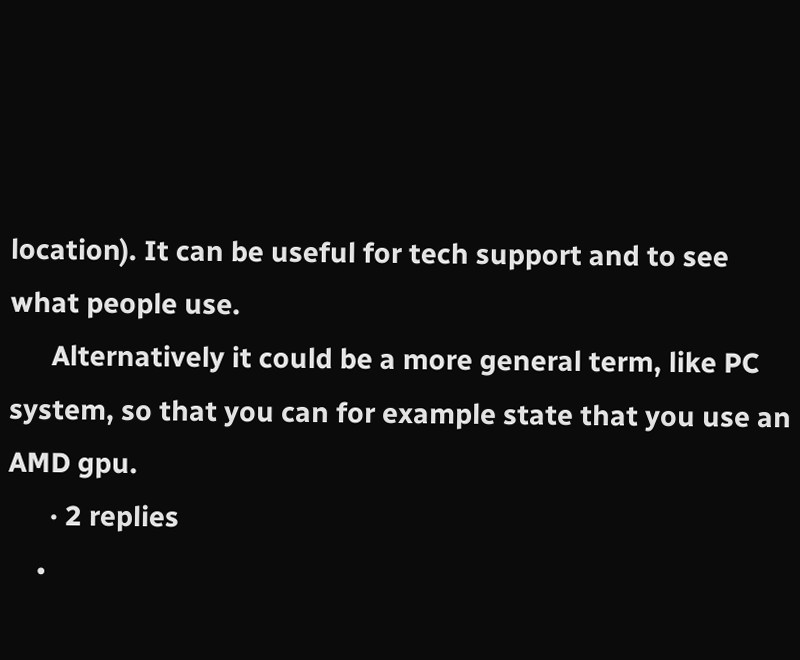location). It can be useful for tech support and to see what people use.
      Alternatively it could be a more general term, like PC system, so that you can for example state that you use an AMD gpu.
      · 2 replies
    •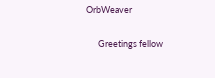OrbWeaver

      Greetings fellow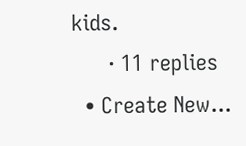kids.
      · 11 replies
  • Create New...